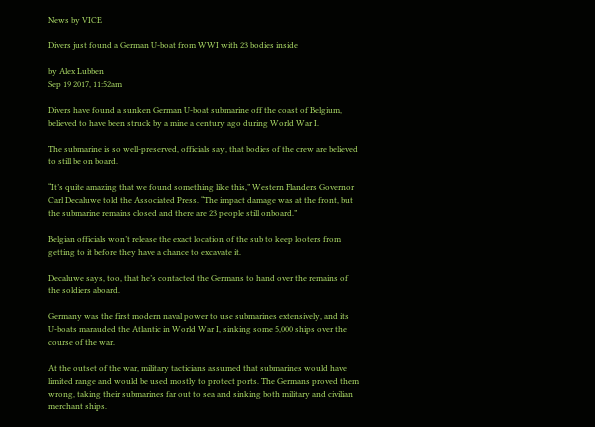News by VICE

Divers just found a German U-boat from WWI with 23 bodies inside

by Alex Lubben
Sep 19 2017, 11:52am

Divers have found a sunken German U-boat submarine off the coast of Belgium, believed to have been struck by a mine a century ago during World War I.

The submarine is so well-preserved, officials say, that bodies of the crew are believed to still be on board.

“It’s quite amazing that we found something like this,” Western Flanders Governor Carl Decaluwe told the Associated Press. “The impact damage was at the front, but the submarine remains closed and there are 23 people still onboard.”

Belgian officials won’t release the exact location of the sub to keep looters from getting to it before they have a chance to excavate it.

Decaluwe says, too, that he’s contacted the Germans to hand over the remains of the soldiers aboard.

Germany was the first modern naval power to use submarines extensively, and its U-boats marauded the Atlantic in World War I, sinking some 5,000 ships over the course of the war.

At the outset of the war, military tacticians assumed that submarines would have limited range and would be used mostly to protect ports. The Germans proved them wrong, taking their submarines far out to sea and sinking both military and civilian merchant ships.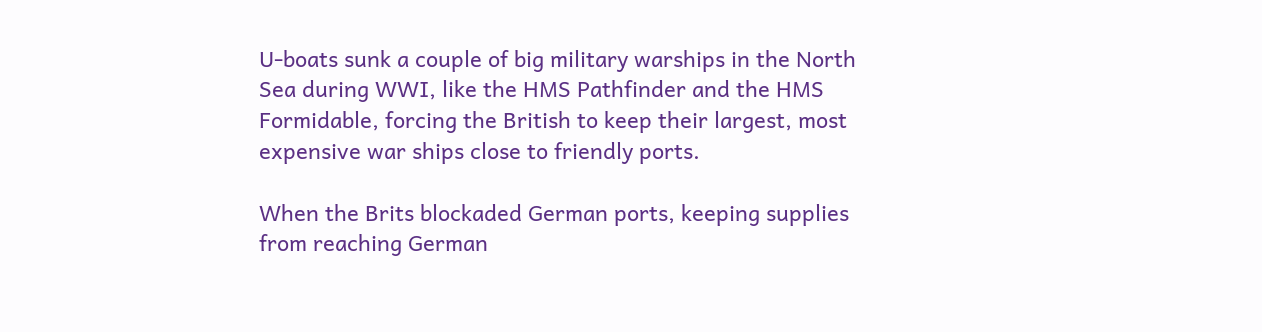U-boats sunk a couple of big military warships in the North Sea during WWI, like the HMS Pathfinder and the HMS Formidable, forcing the British to keep their largest, most expensive war ships close to friendly ports.

When the Brits blockaded German ports, keeping supplies from reaching German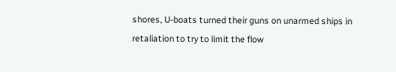shores, U-boats turned their guns on unarmed ships in retaliation to try to limit the flow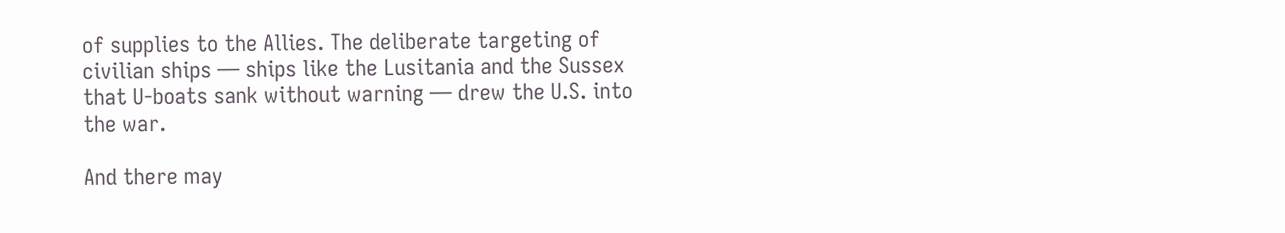of supplies to the Allies. The deliberate targeting of civilian ships — ships like the Lusitania and the Sussex that U-boats sank without warning — drew the U.S. into the war.

And there may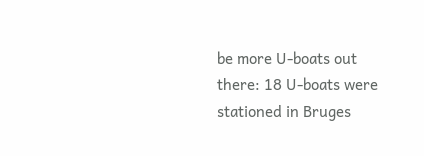be more U-boats out there: 18 U-boats were stationed in Bruges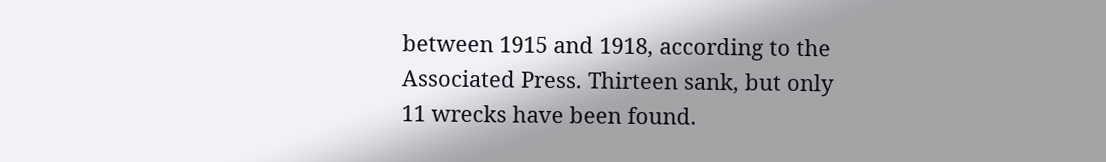between 1915 and 1918, according to the Associated Press. Thirteen sank, but only 11 wrecks have been found.